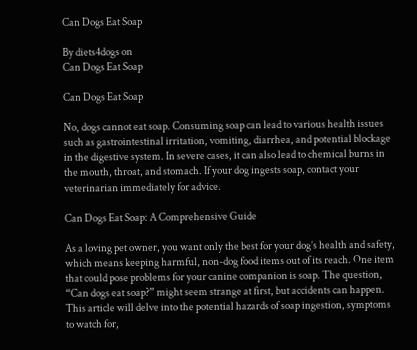Can Dogs Eat Soap

By diets4dogs on
Can Dogs Eat Soap

Can Dogs Eat Soap

No, dogs cannot eat soap. Consuming soap can lead to various health issues such as gastrointestinal irritation, vomiting, diarrhea, and potential blockage in the digestive system. In severe cases, it can also lead to chemical burns in the mouth, throat, and stomach. If your dog ingests soap, contact your veterinarian immediately for advice.

Can Dogs Eat Soap: A Comprehensive Guide

As a loving pet owner, you want only the best for your dog’s health and safety, which means keeping harmful, non-dog food items out of its reach. One item that could pose problems for your canine companion is soap. The question, “Can dogs eat soap?” might seem strange at first, but accidents can happen. This article will delve into the potential hazards of soap ingestion, symptoms to watch for,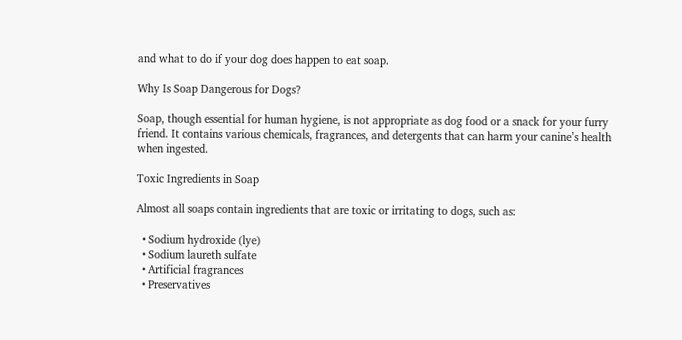and what to do if your dog does happen to eat soap.

Why Is Soap Dangerous for Dogs?

Soap, though essential for human hygiene, is not appropriate as dog food or a snack for your furry friend. It contains various chemicals, fragrances, and detergents that can harm your canine’s health when ingested.

Toxic Ingredients in Soap

Almost all soaps contain ingredients that are toxic or irritating to dogs, such as:

  • Sodium hydroxide (lye)
  • Sodium laureth sulfate
  • Artificial fragrances
  • Preservatives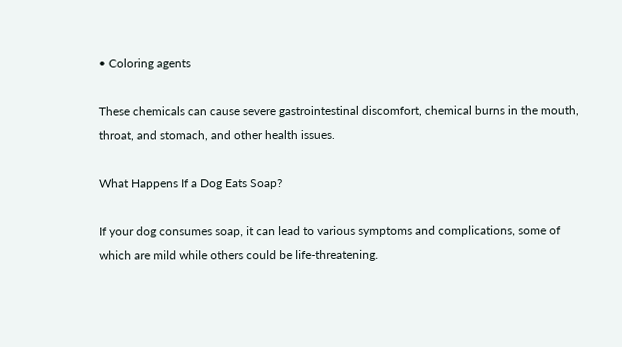• Coloring agents

These chemicals can cause severe gastrointestinal discomfort, chemical burns in the mouth, throat, and stomach, and other health issues.

What Happens If a Dog Eats Soap?

If your dog consumes soap, it can lead to various symptoms and complications, some of which are mild while others could be life-threatening.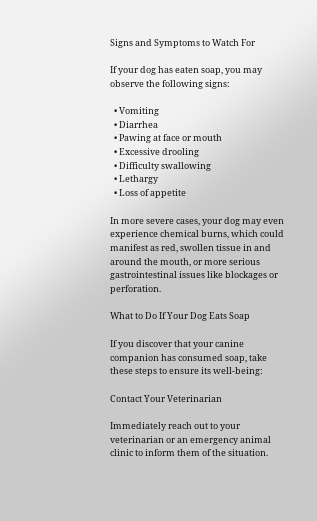Signs and Symptoms to Watch For

If your dog has eaten soap, you may observe the following signs:

  • Vomiting
  • Diarrhea
  • Pawing at face or mouth
  • Excessive drooling
  • Difficulty swallowing
  • Lethargy
  • Loss of appetite

In more severe cases, your dog may even experience chemical burns, which could manifest as red, swollen tissue in and around the mouth, or more serious gastrointestinal issues like blockages or perforation.

What to Do If Your Dog Eats Soap

If you discover that your canine companion has consumed soap, take these steps to ensure its well-being:

Contact Your Veterinarian

Immediately reach out to your veterinarian or an emergency animal clinic to inform them of the situation.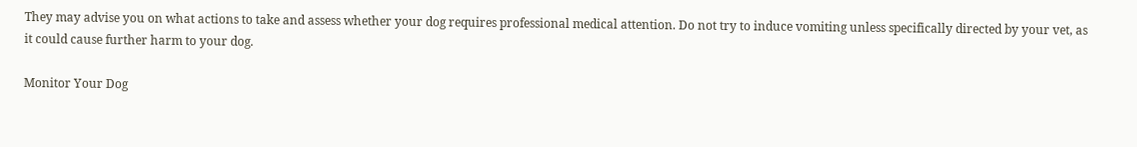They may advise you on what actions to take and assess whether your dog requires professional medical attention. Do not try to induce vomiting unless specifically directed by your vet, as it could cause further harm to your dog.

Monitor Your Dog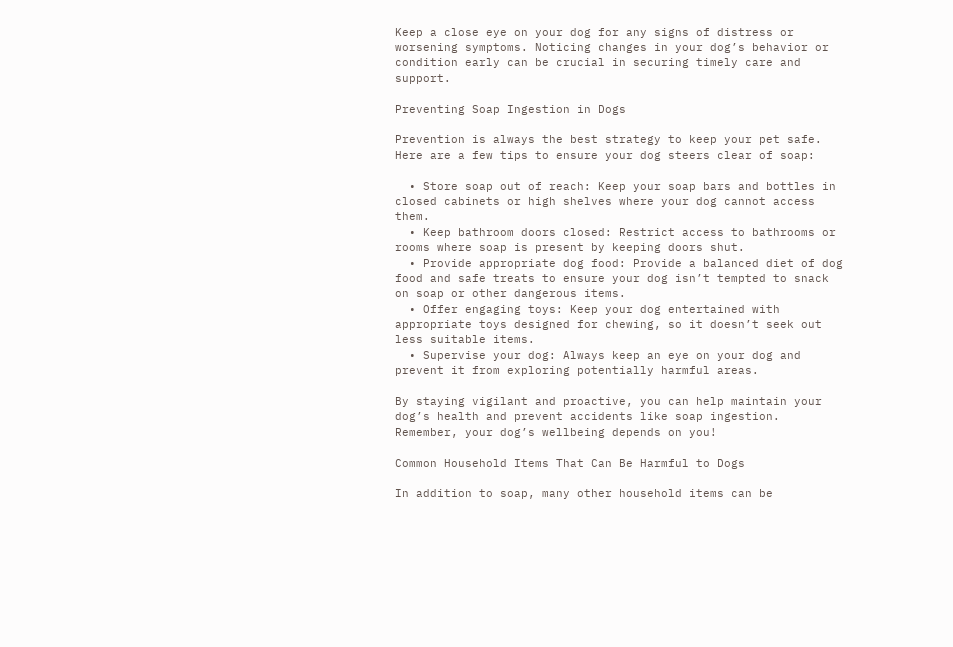Keep a close eye on your dog for any signs of distress or worsening symptoms. Noticing changes in your dog’s behavior or condition early can be crucial in securing timely care and support.

Preventing Soap Ingestion in Dogs

Prevention is always the best strategy to keep your pet safe. Here are a few tips to ensure your dog steers clear of soap:

  • Store soap out of reach: Keep your soap bars and bottles in closed cabinets or high shelves where your dog cannot access them.
  • Keep bathroom doors closed: Restrict access to bathrooms or rooms where soap is present by keeping doors shut.
  • Provide appropriate dog food: Provide a balanced diet of dog food and safe treats to ensure your dog isn’t tempted to snack on soap or other dangerous items.
  • Offer engaging toys: Keep your dog entertained with appropriate toys designed for chewing, so it doesn’t seek out less suitable items.
  • Supervise your dog: Always keep an eye on your dog and prevent it from exploring potentially harmful areas.

By staying vigilant and proactive, you can help maintain your dog’s health and prevent accidents like soap ingestion. Remember, your dog’s wellbeing depends on you!

Common Household Items That Can Be Harmful to Dogs

In addition to soap, many other household items can be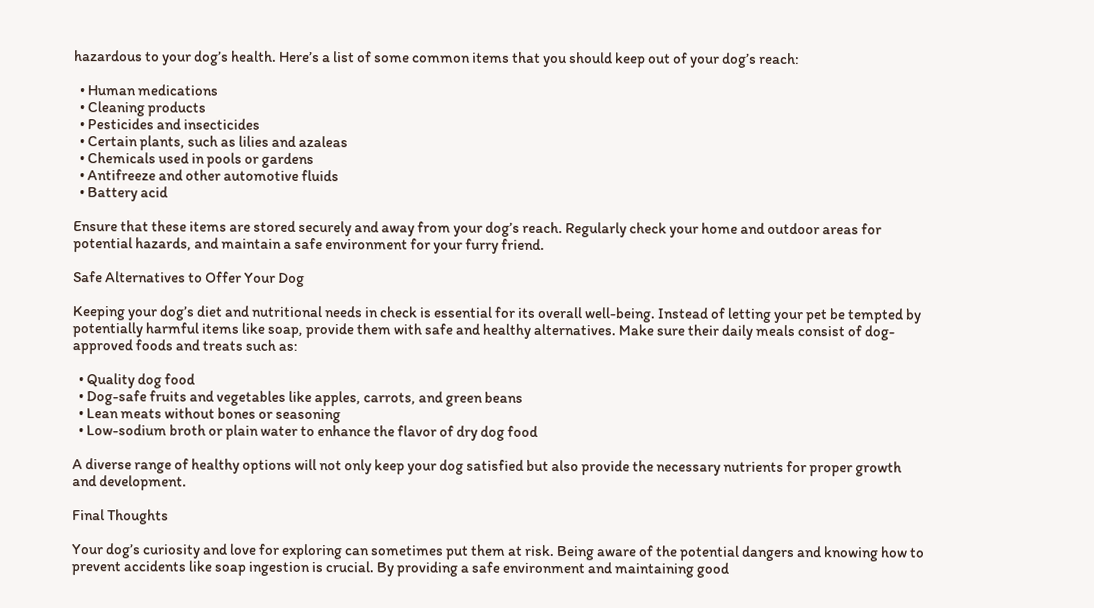hazardous to your dog’s health. Here’s a list of some common items that you should keep out of your dog’s reach:

  • Human medications
  • Cleaning products
  • Pesticides and insecticides
  • Certain plants, such as lilies and azaleas
  • Chemicals used in pools or gardens
  • Antifreeze and other automotive fluids
  • Battery acid

Ensure that these items are stored securely and away from your dog’s reach. Regularly check your home and outdoor areas for potential hazards, and maintain a safe environment for your furry friend.

Safe Alternatives to Offer Your Dog

Keeping your dog’s diet and nutritional needs in check is essential for its overall well-being. Instead of letting your pet be tempted by potentially harmful items like soap, provide them with safe and healthy alternatives. Make sure their daily meals consist of dog-approved foods and treats such as:

  • Quality dog food
  • Dog-safe fruits and vegetables like apples, carrots, and green beans
  • Lean meats without bones or seasoning
  • Low-sodium broth or plain water to enhance the flavor of dry dog food

A diverse range of healthy options will not only keep your dog satisfied but also provide the necessary nutrients for proper growth and development.

Final Thoughts

Your dog’s curiosity and love for exploring can sometimes put them at risk. Being aware of the potential dangers and knowing how to prevent accidents like soap ingestion is crucial. By providing a safe environment and maintaining good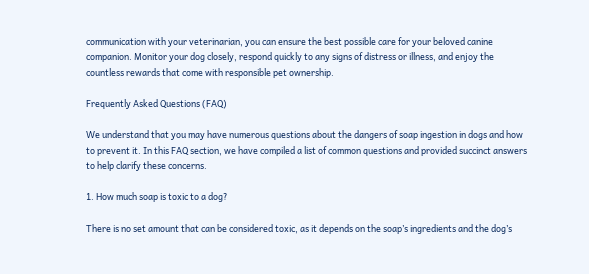communication with your veterinarian, you can ensure the best possible care for your beloved canine companion. Monitor your dog closely, respond quickly to any signs of distress or illness, and enjoy the countless rewards that come with responsible pet ownership.

Frequently Asked Questions (FAQ)

We understand that you may have numerous questions about the dangers of soap ingestion in dogs and how to prevent it. In this FAQ section, we have compiled a list of common questions and provided succinct answers to help clarify these concerns.

1. How much soap is toxic to a dog?

There is no set amount that can be considered toxic, as it depends on the soap’s ingredients and the dog’s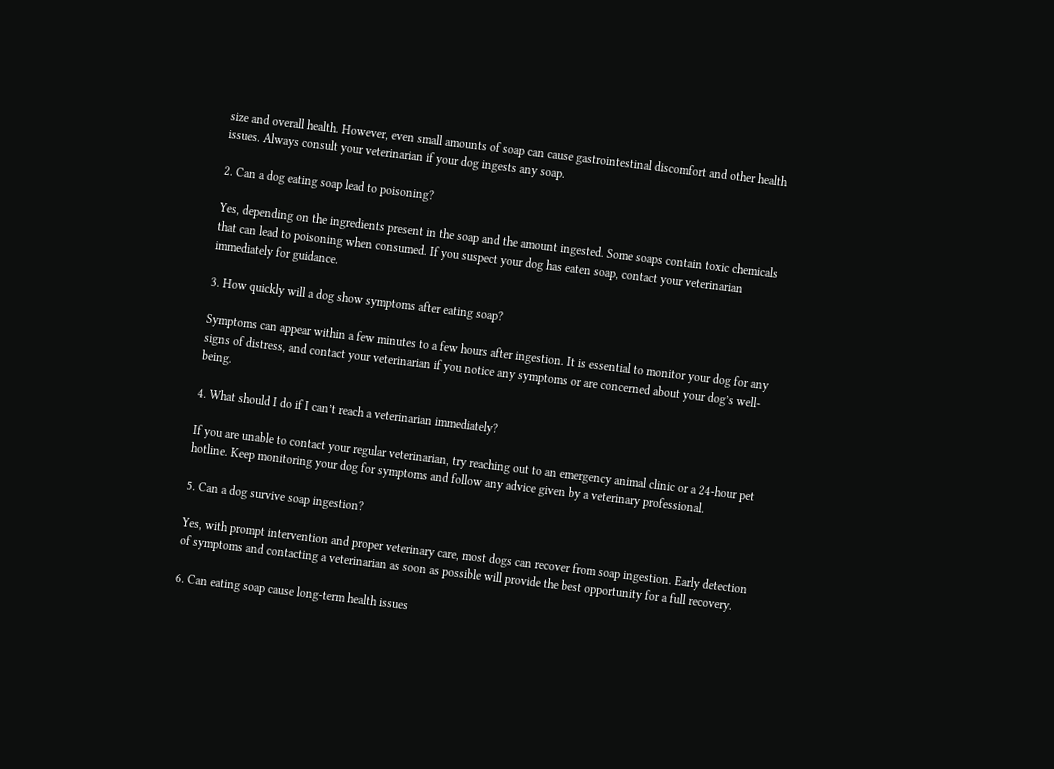size and overall health. However, even small amounts of soap can cause gastrointestinal discomfort and other health issues. Always consult your veterinarian if your dog ingests any soap.

2. Can a dog eating soap lead to poisoning?

Yes, depending on the ingredients present in the soap and the amount ingested. Some soaps contain toxic chemicals that can lead to poisoning when consumed. If you suspect your dog has eaten soap, contact your veterinarian immediately for guidance.

3. How quickly will a dog show symptoms after eating soap?

Symptoms can appear within a few minutes to a few hours after ingestion. It is essential to monitor your dog for any signs of distress, and contact your veterinarian if you notice any symptoms or are concerned about your dog’s well-being.

4. What should I do if I can’t reach a veterinarian immediately?

If you are unable to contact your regular veterinarian, try reaching out to an emergency animal clinic or a 24-hour pet hotline. Keep monitoring your dog for symptoms and follow any advice given by a veterinary professional.

5. Can a dog survive soap ingestion?

Yes, with prompt intervention and proper veterinary care, most dogs can recover from soap ingestion. Early detection of symptoms and contacting a veterinarian as soon as possible will provide the best opportunity for a full recovery.

6. Can eating soap cause long-term health issues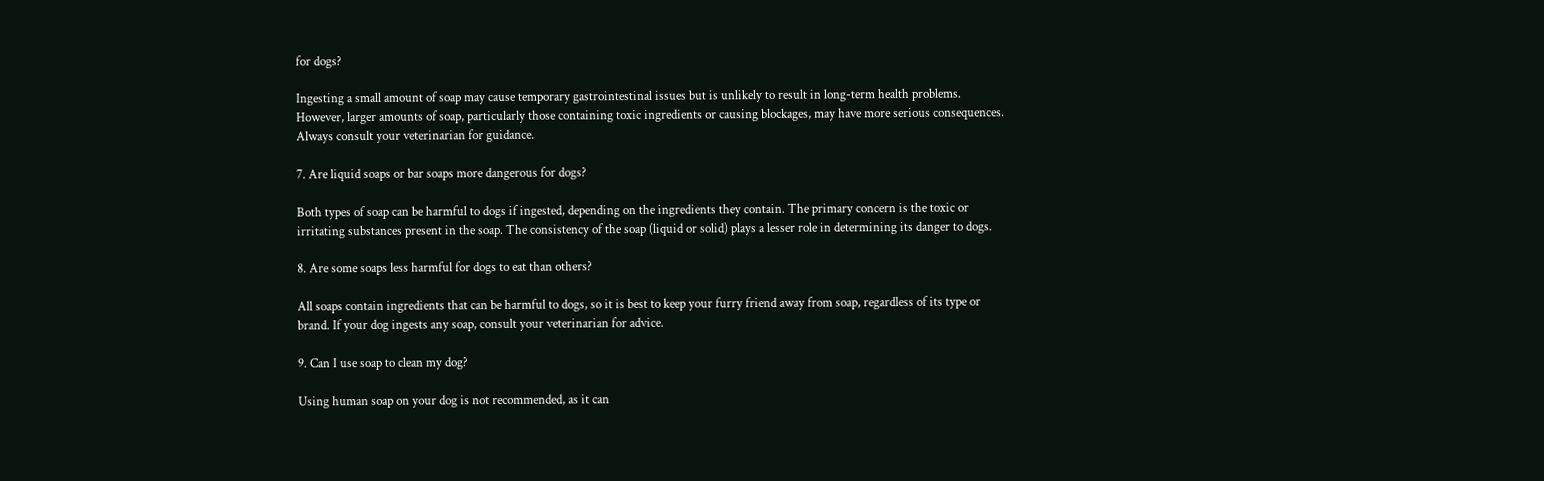for dogs?

Ingesting a small amount of soap may cause temporary gastrointestinal issues but is unlikely to result in long-term health problems. However, larger amounts of soap, particularly those containing toxic ingredients or causing blockages, may have more serious consequences. Always consult your veterinarian for guidance.

7. Are liquid soaps or bar soaps more dangerous for dogs?

Both types of soap can be harmful to dogs if ingested, depending on the ingredients they contain. The primary concern is the toxic or irritating substances present in the soap. The consistency of the soap (liquid or solid) plays a lesser role in determining its danger to dogs.

8. Are some soaps less harmful for dogs to eat than others?

All soaps contain ingredients that can be harmful to dogs, so it is best to keep your furry friend away from soap, regardless of its type or brand. If your dog ingests any soap, consult your veterinarian for advice.

9. Can I use soap to clean my dog?

Using human soap on your dog is not recommended, as it can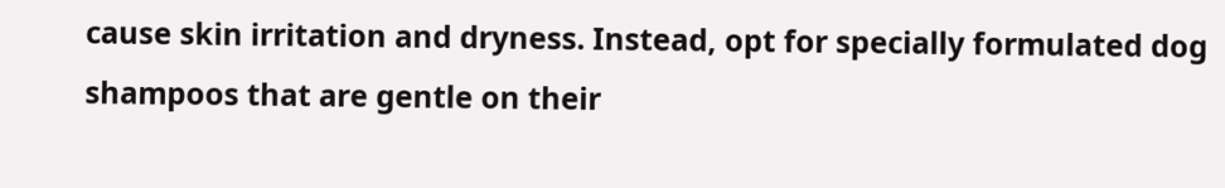cause skin irritation and dryness. Instead, opt for specially formulated dog shampoos that are gentle on their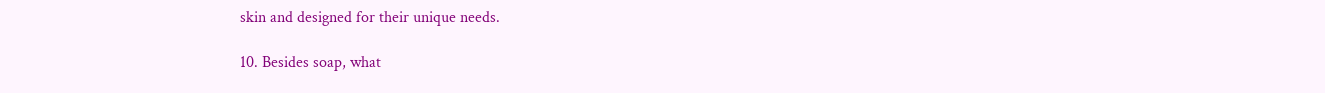skin and designed for their unique needs.

10. Besides soap, what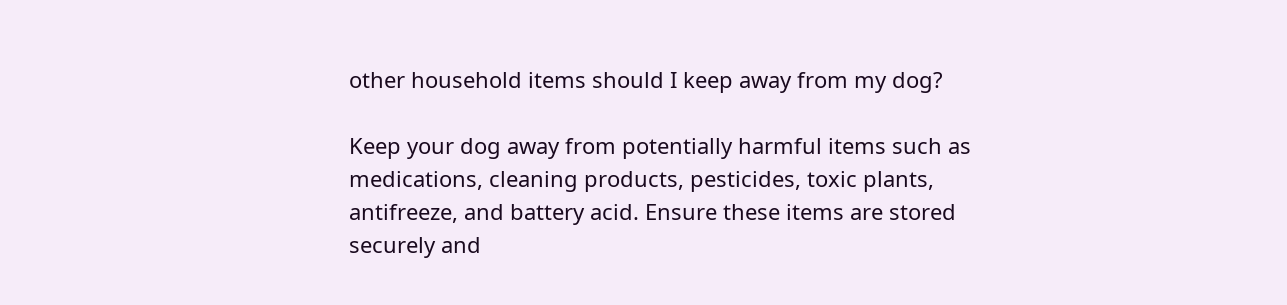other household items should I keep away from my dog?

Keep your dog away from potentially harmful items such as medications, cleaning products, pesticides, toxic plants, antifreeze, and battery acid. Ensure these items are stored securely and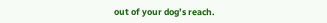out of your dog’s reach.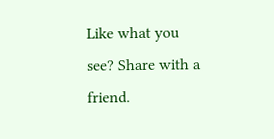Like what you see? Share with a friend.